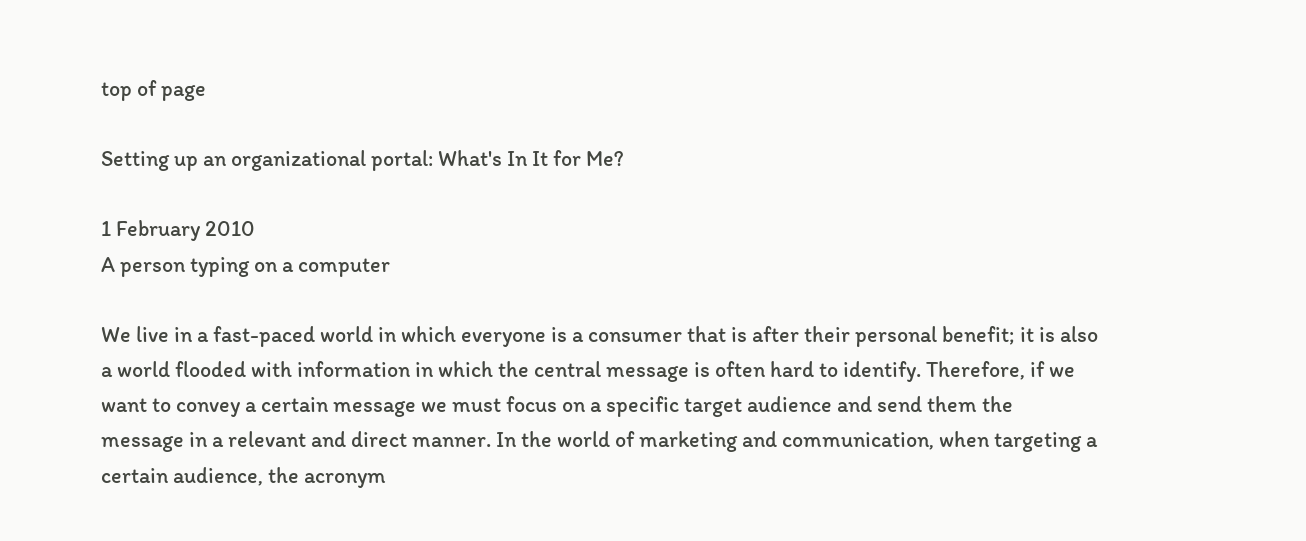top of page

Setting up an organizational portal: What's In It for Me?

1 February 2010
A person typing on a computer

We live in a fast-paced world in which everyone is a consumer that is after their personal benefit; it is also a world flooded with information in which the central message is often hard to identify. Therefore, if we want to convey a certain message we must focus on a specific target audience and send them the message in a relevant and direct manner. In the world of marketing and communication, when targeting a certain audience, the acronym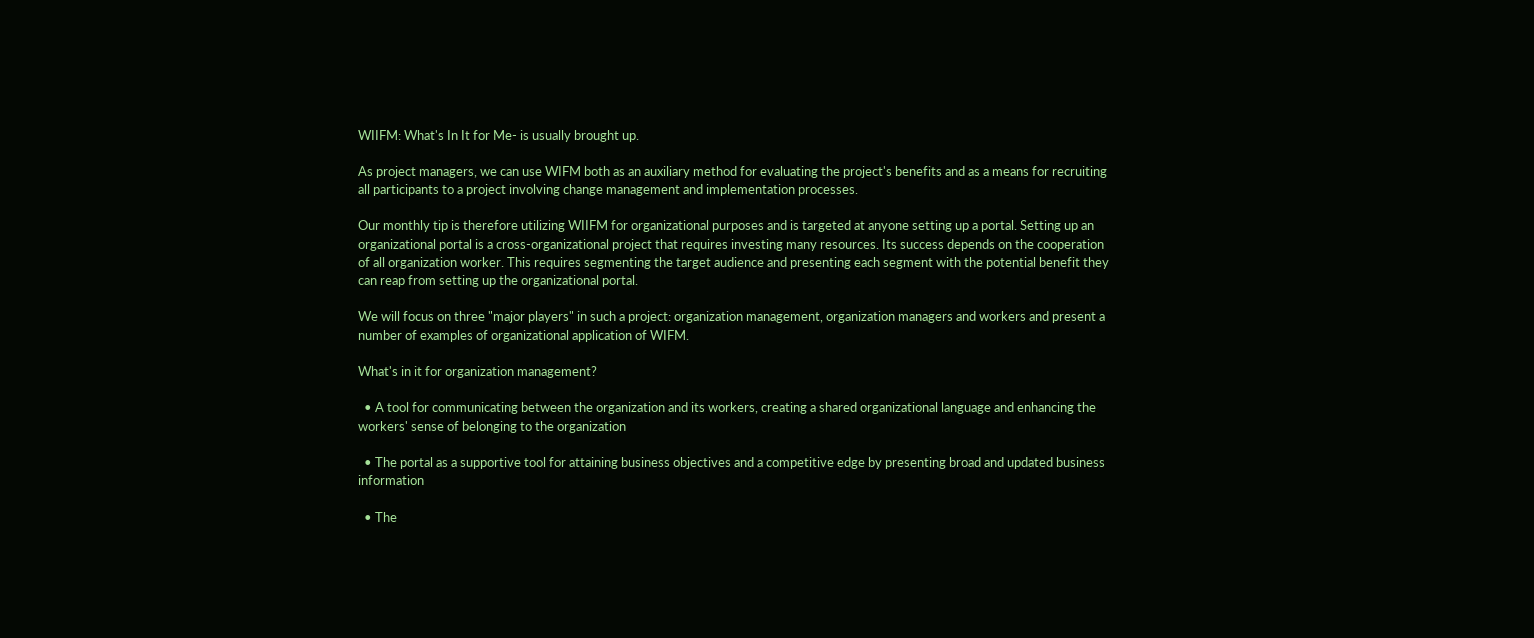WIIFM: What's In It for Me- is usually brought up.

As project managers, we can use WIFM both as an auxiliary method for evaluating the project's benefits and as a means for recruiting all participants to a project involving change management and implementation processes.

Our monthly tip is therefore utilizing WIIFM for organizational purposes and is targeted at anyone setting up a portal. Setting up an organizational portal is a cross-organizational project that requires investing many resources. Its success depends on the cooperation of all organization worker. This requires segmenting the target audience and presenting each segment with the potential benefit they can reap from setting up the organizational portal.

We will focus on three "major players" in such a project: organization management, organization managers and workers and present a number of examples of organizational application of WIFM.

What's in it for organization management?

  • A tool for communicating between the organization and its workers, creating a shared organizational language and enhancing the workers' sense of belonging to the organization

  • The portal as a supportive tool for attaining business objectives and a competitive edge by presenting broad and updated business information

  • The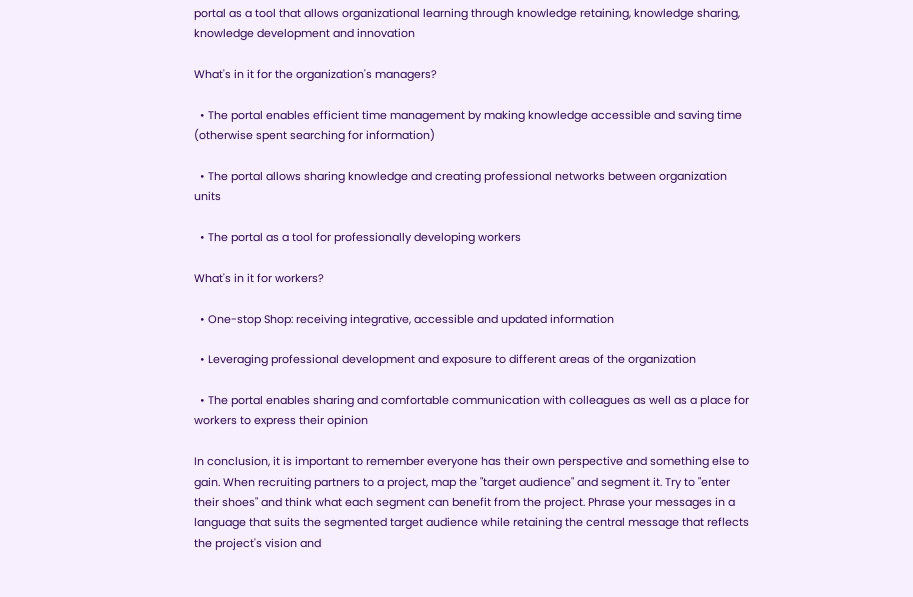portal as a tool that allows organizational learning through knowledge retaining, knowledge sharing, knowledge development and innovation

What's in it for the organization's managers?

  • The portal enables efficient time management by making knowledge accessible and saving time (otherwise spent searching for information)

  • The portal allows sharing knowledge and creating professional networks between organization units

  • The portal as a tool for professionally developing workers

What's in it for workers?

  • One-stop Shop: receiving integrative, accessible and updated information

  • Leveraging professional development and exposure to different areas of the organization

  • The portal enables sharing and comfortable communication with colleagues as well as a place for workers to express their opinion

In conclusion, it is important to remember everyone has their own perspective and something else to gain. When recruiting partners to a project, map the "target audience" and segment it. Try to "enter their shoes" and think what each segment can benefit from the project. Phrase your messages in a language that suits the segmented target audience while retaining the central message that reflects the project's vision and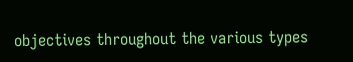objectives throughout the various types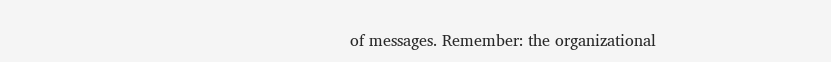of messages. Remember: the organizational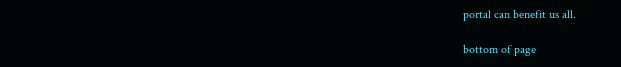portal can benefit us all.

bottom of page